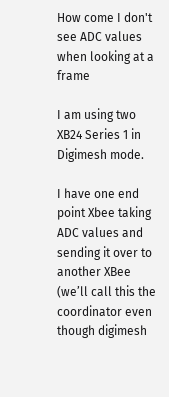How come I don't see ADC values when looking at a frame

I am using two XB24 Series 1 in Digimesh mode.

I have one end point Xbee taking ADC values and sending it over to another XBee (we’ll call this the coordinator even though digimesh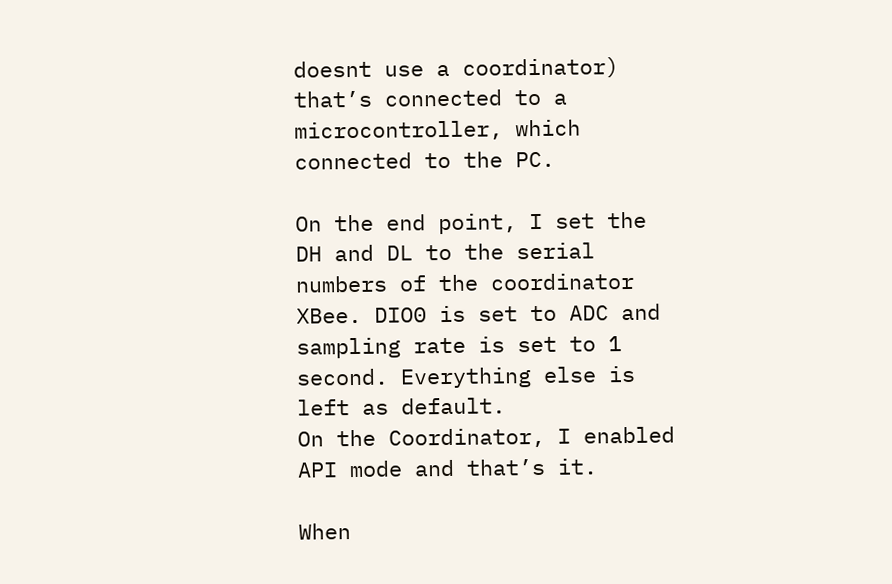doesnt use a coordinator) that’s connected to a microcontroller, which connected to the PC.

On the end point, I set the DH and DL to the serial numbers of the coordinator XBee. DIO0 is set to ADC and sampling rate is set to 1 second. Everything else is left as default.
On the Coordinator, I enabled API mode and that’s it.

When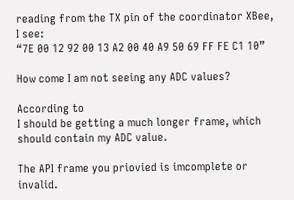reading from the TX pin of the coordinator XBee, I see:
“7E 00 12 92 00 13 A2 00 40 A9 50 69 FF FE C1 10”

How come I am not seeing any ADC values?

According to
I should be getting a much longer frame, which should contain my ADC value.

The API frame you priovied is imcomplete or invalid.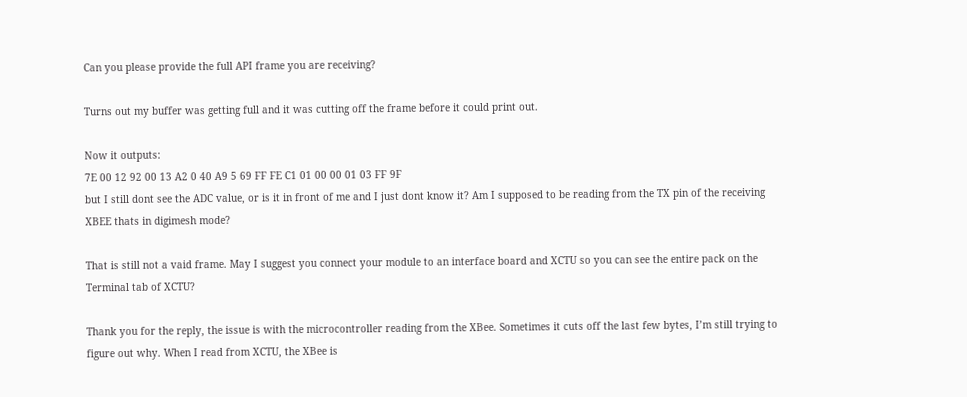Can you please provide the full API frame you are receiving?

Turns out my buffer was getting full and it was cutting off the frame before it could print out.

Now it outputs:
7E 00 12 92 00 13 A2 0 40 A9 5 69 FF FE C1 01 00 00 01 03 FF 9F
but I still dont see the ADC value, or is it in front of me and I just dont know it? Am I supposed to be reading from the TX pin of the receiving XBEE thats in digimesh mode?

That is still not a vaid frame. May I suggest you connect your module to an interface board and XCTU so you can see the entire pack on the Terminal tab of XCTU?

Thank you for the reply, the issue is with the microcontroller reading from the XBee. Sometimes it cuts off the last few bytes, I’m still trying to figure out why. When I read from XCTU, the XBee is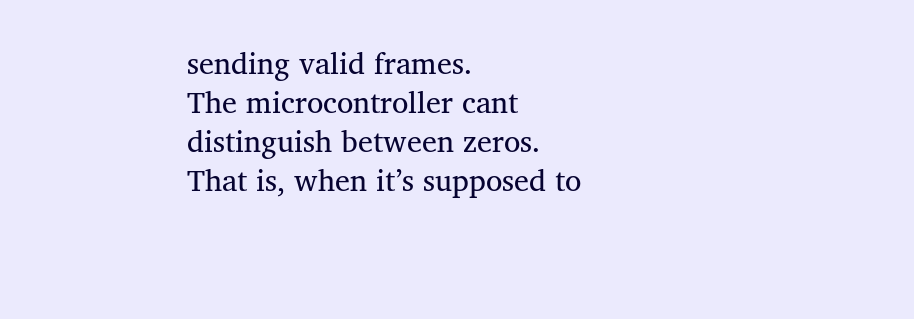sending valid frames.
The microcontroller cant distinguish between zeros. That is, when it’s supposed to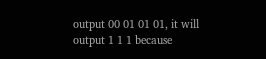output 00 01 01 01, it will output 1 1 1 because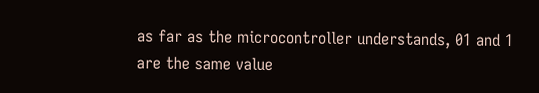as far as the microcontroller understands, 01 and 1 are the same value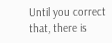Until you correct that, there is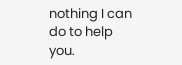nothing I can do to help you.